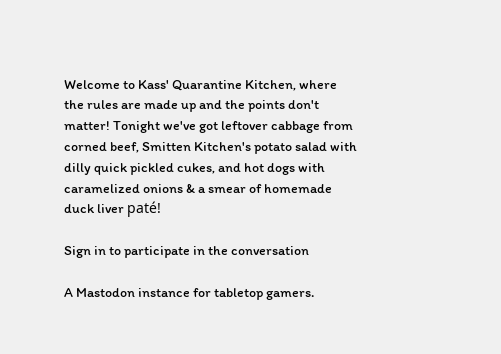Welcome to Kass' Quarantine Kitchen, where the rules are made up and the points don't matter! Tonight we've got leftover cabbage from corned beef, Smitten Kitchen's potato salad with dilly quick pickled cukes, and hot dogs with caramelized onions & a smear of homemade duck liver paté!

Sign in to participate in the conversation

A Mastodon instance for tabletop gamers.